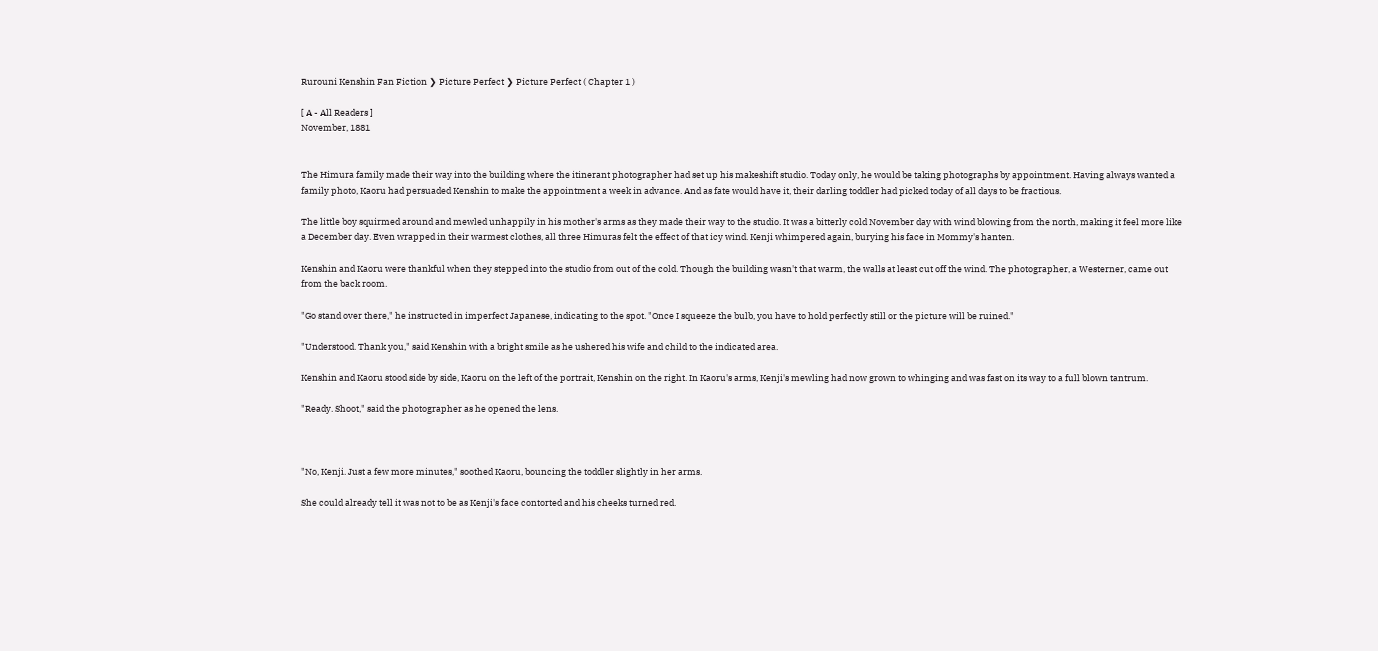Rurouni Kenshin Fan Fiction ❯ Picture Perfect ❯ Picture Perfect ( Chapter 1 )

[ A - All Readers ]
November, 1881


The Himura family made their way into the building where the itinerant photographer had set up his makeshift studio. Today only, he would be taking photographs by appointment. Having always wanted a family photo, Kaoru had persuaded Kenshin to make the appointment a week in advance. And as fate would have it, their darling toddler had picked today of all days to be fractious.

The little boy squirmed around and mewled unhappily in his mother's arms as they made their way to the studio. It was a bitterly cold November day with wind blowing from the north, making it feel more like a December day. Even wrapped in their warmest clothes, all three Himuras felt the effect of that icy wind. Kenji whimpered again, burying his face in Mommy's hanten.

Kenshin and Kaoru were thankful when they stepped into the studio from out of the cold. Though the building wasn't that warm, the walls at least cut off the wind. The photographer, a Westerner, came out from the back room.

"Go stand over there," he instructed in imperfect Japanese, indicating to the spot. "Once I squeeze the bulb, you have to hold perfectly still or the picture will be ruined."

"Understood. Thank you," said Kenshin with a bright smile as he ushered his wife and child to the indicated area.

Kenshin and Kaoru stood side by side, Kaoru on the left of the portrait, Kenshin on the right. In Kaoru's arms, Kenji's mewling had now grown to whinging and was fast on its way to a full blown tantrum.

"Ready. Shoot," said the photographer as he opened the lens.



"No, Kenji. Just a few more minutes," soothed Kaoru, bouncing the toddler slightly in her arms.

She could already tell it was not to be as Kenji's face contorted and his cheeks turned red.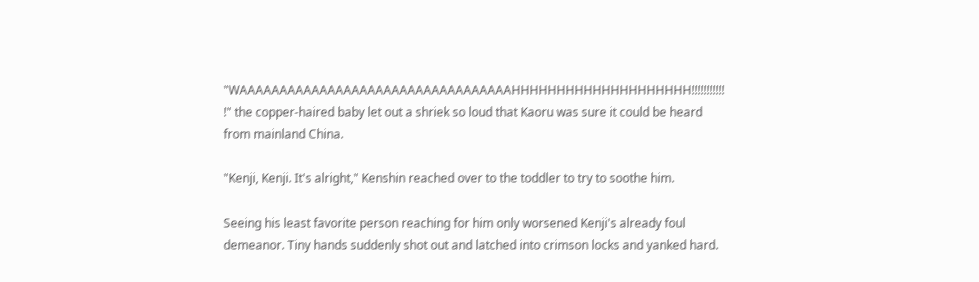"WAAAAAAAAAAAAAAAAAAAAAAAAAAAAAAAAAAHHHHHHHHHHHHHHHHHHHH!!!!!!!!!!! !" the copper-haired baby let out a shriek so loud that Kaoru was sure it could be heard from mainland China.

"Kenji, Kenji. It's alright," Kenshin reached over to the toddler to try to soothe him.

Seeing his least favorite person reaching for him only worsened Kenji's already foul demeanor. Tiny hands suddenly shot out and latched into crimson locks and yanked hard.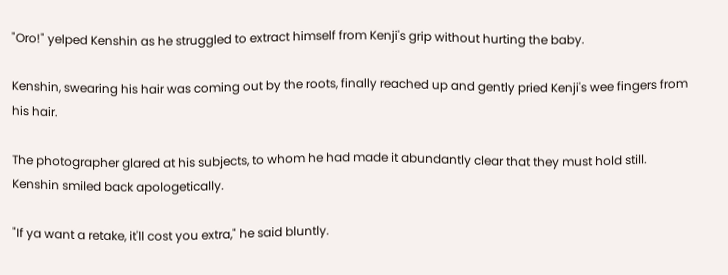"Oro!" yelped Kenshin as he struggled to extract himself from Kenji's grip without hurting the baby.

Kenshin, swearing his hair was coming out by the roots, finally reached up and gently pried Kenji's wee fingers from his hair.

The photographer glared at his subjects, to whom he had made it abundantly clear that they must hold still. Kenshin smiled back apologetically.

"If ya want a retake, it'll cost you extra," he said bluntly.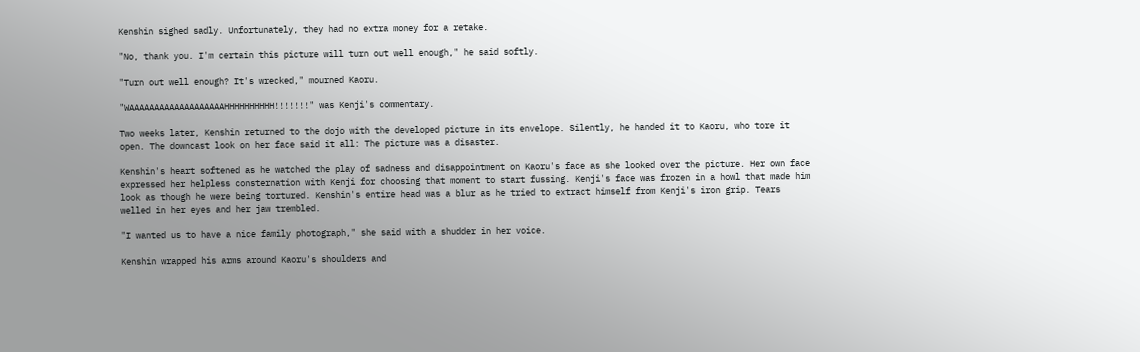Kenshin sighed sadly. Unfortunately, they had no extra money for a retake.

"No, thank you. I'm certain this picture will turn out well enough," he said softly.

"Turn out well enough? It's wrecked," mourned Kaoru.

"WAAAAAAAAAAAAAAAAAAAHHHHHHHHHH!!!!!!!" was Kenji's commentary.

Two weeks later, Kenshin returned to the dojo with the developed picture in its envelope. Silently, he handed it to Kaoru, who tore it open. The downcast look on her face said it all: The picture was a disaster.

Kenshin's heart softened as he watched the play of sadness and disappointment on Kaoru's face as she looked over the picture. Her own face expressed her helpless consternation with Kenji for choosing that moment to start fussing. Kenji's face was frozen in a howl that made him look as though he were being tortured. Kenshin's entire head was a blur as he tried to extract himself from Kenji's iron grip. Tears welled in her eyes and her jaw trembled.

"I wanted us to have a nice family photograph," she said with a shudder in her voice.

Kenshin wrapped his arms around Kaoru's shoulders and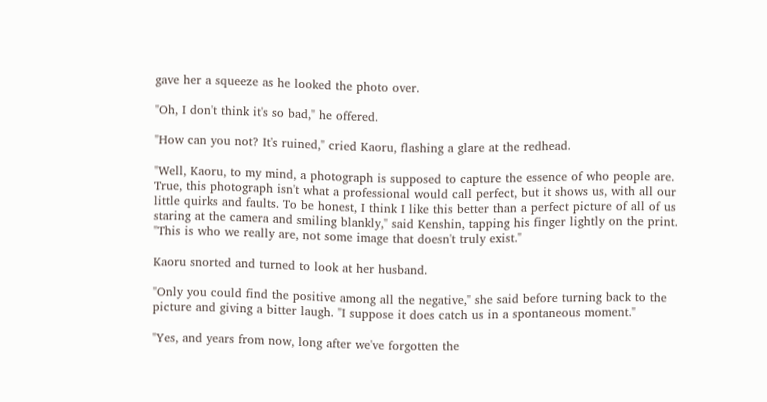gave her a squeeze as he looked the photo over.

"Oh, I don't think it's so bad," he offered.

"How can you not? It's ruined," cried Kaoru, flashing a glare at the redhead.

"Well, Kaoru, to my mind, a photograph is supposed to capture the essence of who people are. True, this photograph isn't what a professional would call perfect, but it shows us, with all our little quirks and faults. To be honest, I think I like this better than a perfect picture of all of us staring at the camera and smiling blankly," said Kenshin, tapping his finger lightly on the print. "This is who we really are, not some image that doesn't truly exist."

Kaoru snorted and turned to look at her husband.

"Only you could find the positive among all the negative," she said before turning back to the picture and giving a bitter laugh. "I suppose it does catch us in a spontaneous moment."

"Yes, and years from now, long after we've forgotten the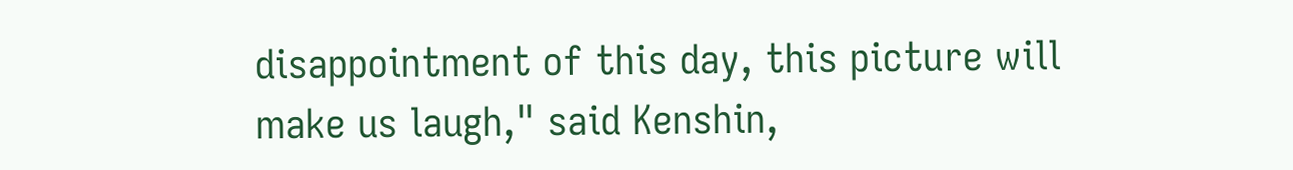disappointment of this day, this picture will make us laugh," said Kenshin,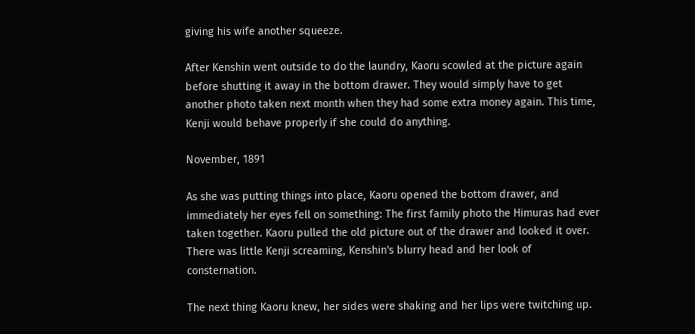giving his wife another squeeze.

After Kenshin went outside to do the laundry, Kaoru scowled at the picture again before shutting it away in the bottom drawer. They would simply have to get another photo taken next month when they had some extra money again. This time, Kenji would behave properly if she could do anything.

November, 1891

As she was putting things into place, Kaoru opened the bottom drawer, and immediately her eyes fell on something: The first family photo the Himuras had ever taken together. Kaoru pulled the old picture out of the drawer and looked it over. There was little Kenji screaming, Kenshin's blurry head and her look of consternation.

The next thing Kaoru knew, her sides were shaking and her lips were twitching up.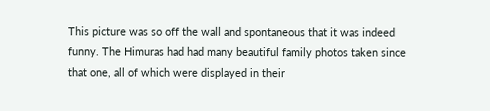This picture was so off the wall and spontaneous that it was indeed funny. The Himuras had had many beautiful family photos taken since that one, all of which were displayed in their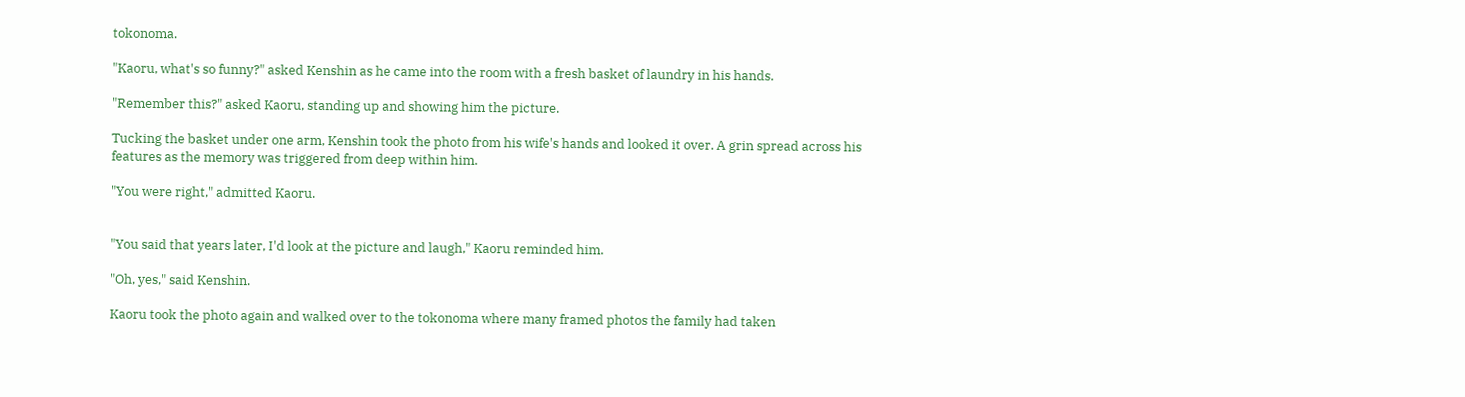tokonoma.

"Kaoru, what's so funny?" asked Kenshin as he came into the room with a fresh basket of laundry in his hands.

"Remember this?" asked Kaoru, standing up and showing him the picture.

Tucking the basket under one arm, Kenshin took the photo from his wife's hands and looked it over. A grin spread across his features as the memory was triggered from deep within him.

"You were right," admitted Kaoru.


"You said that years later, I'd look at the picture and laugh," Kaoru reminded him.

"Oh, yes," said Kenshin.

Kaoru took the photo again and walked over to the tokonoma where many framed photos the family had taken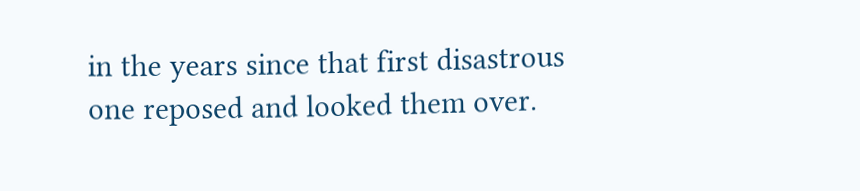in the years since that first disastrous one reposed and looked them over.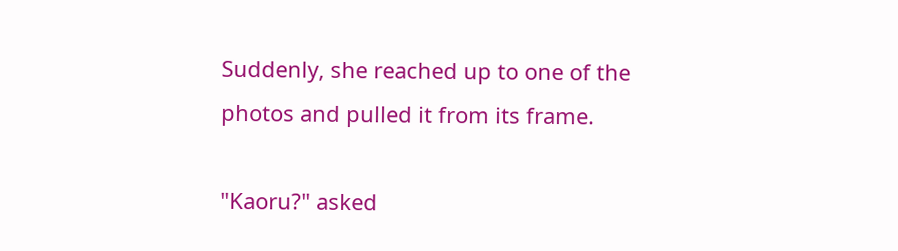Suddenly, she reached up to one of the photos and pulled it from its frame.

"Kaoru?" asked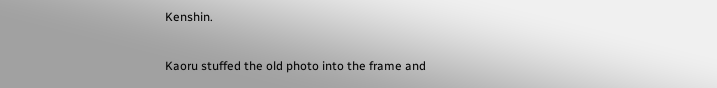Kenshin.

Kaoru stuffed the old photo into the frame and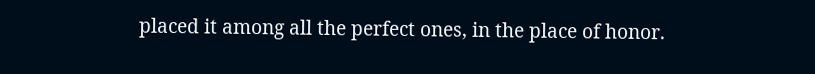placed it among all the perfect ones, in the place of honor.